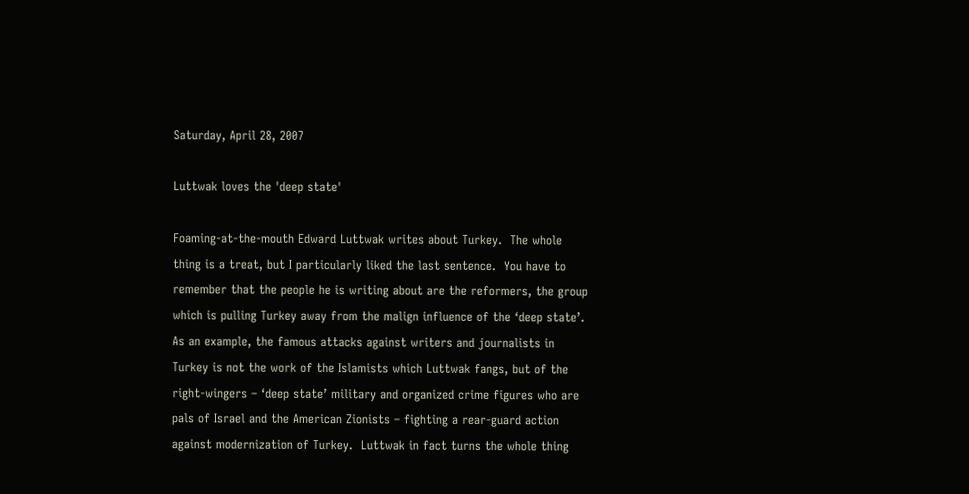Saturday, April 28, 2007

Luttwak loves the 'deep state'

Foaming-at-the-mouth Edward Luttwak writes about Turkey.  The whole thing is a treat, but I particularly liked the last sentence.  You have to remember that the people he is writing about are the reformers, the group which is pulling Turkey away from the malign influence of the ‘deep state’.  As an example, the famous attacks against writers and journalists in Turkey is not the work of the Islamists which Luttwak fangs, but of the right-wingers – ‘deep state’ military and organized crime figures who are pals of Israel and the American Zionists – fighting a rear-guard action against modernization of Turkey.  Luttwak in fact turns the whole thing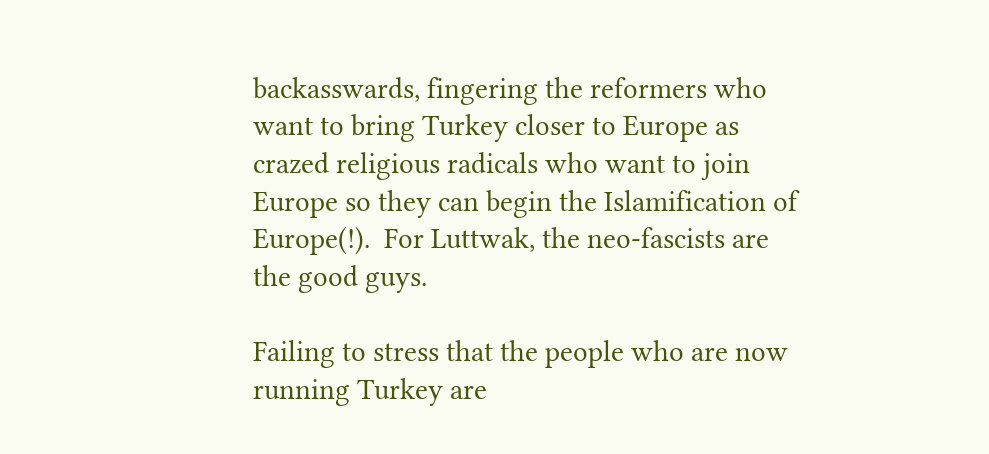backasswards, fingering the reformers who want to bring Turkey closer to Europe as crazed religious radicals who want to join Europe so they can begin the Islamification of Europe(!).  For Luttwak, the neo-fascists are the good guys.

Failing to stress that the people who are now running Turkey are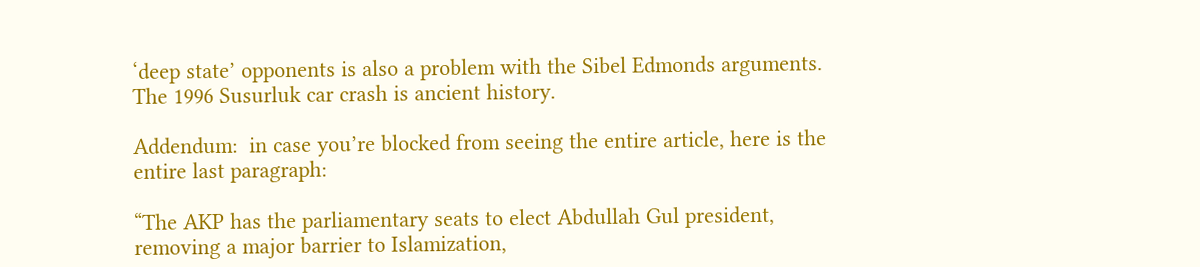‘deep state’ opponents is also a problem with the Sibel Edmonds arguments.  The 1996 Susurluk car crash is ancient history.

Addendum:  in case you’re blocked from seeing the entire article, here is the entire last paragraph:

“The AKP has the parliamentary seats to elect Abdullah Gul president, removing a major barrier to Islamization,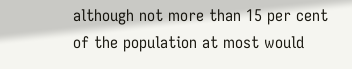although not more than 15 per cent of the population at most would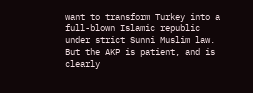want to transform Turkey into a full-blown Islamic republic under strict Sunni Muslim law. But the AKP is patient, and is clearly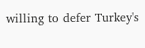willing to defer Turkey's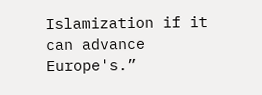Islamization if it can advance Europe's.”